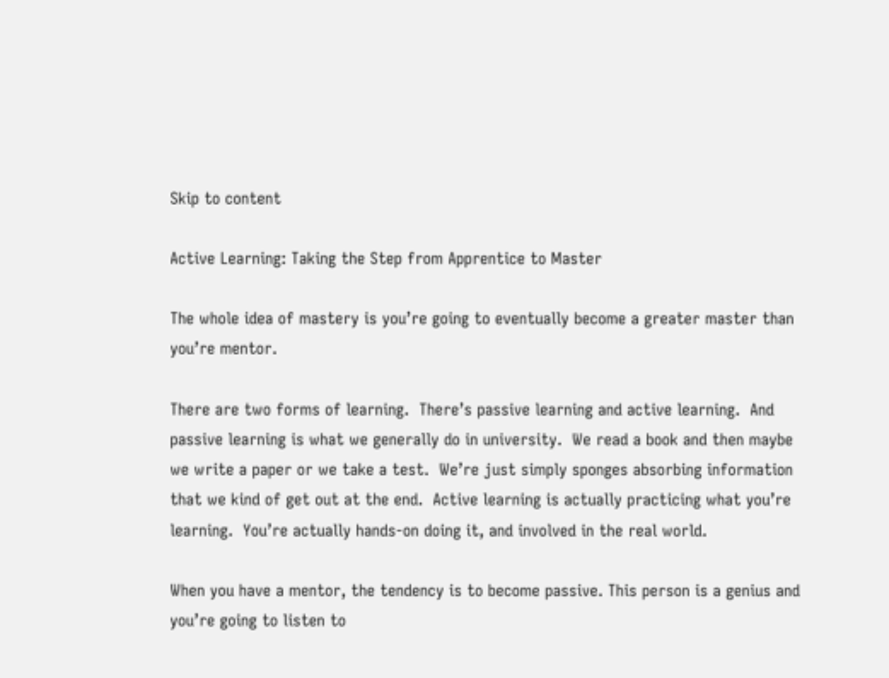Skip to content

Active Learning: Taking the Step from Apprentice to Master

The whole idea of mastery is you’re going to eventually become a greater master than you’re mentor.

There are two forms of learning.  There’s passive learning and active learning.  And passive learning is what we generally do in university.  We read a book and then maybe we write a paper or we take a test.  We’re just simply sponges absorbing information that we kind of get out at the end.  Active learning is actually practicing what you’re learning.  You’re actually hands-on doing it, and involved in the real world.

When you have a mentor, the tendency is to become passive. This person is a genius and you’re going to listen to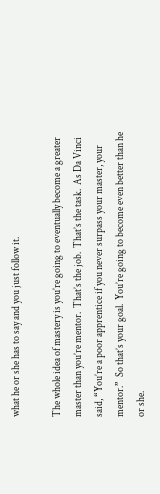what he or she has to say and you just follow it.

The whole idea of mastery is you’re going to eventually become a greater master than you’re mentor.  That’s the job.  That’s the task.  As Da Vinci said, “You’re a poor apprentice if you never surpass your master, your mentor.”  So that’s your goal.  You’re going to become even better than he or she.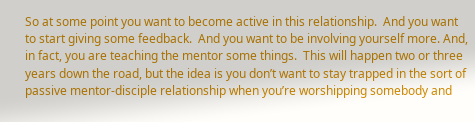So at some point you want to become active in this relationship.  And you want to start giving some feedback.  And you want to be involving yourself more. And, in fact, you are teaching the mentor some things.  This will happen two or three years down the road, but the idea is you don’t want to stay trapped in the sort of passive mentor-disciple relationship when you’re worshipping somebody and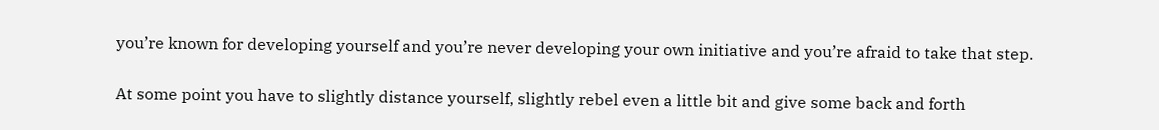you’re known for developing yourself and you’re never developing your own initiative and you’re afraid to take that step.

At some point you have to slightly distance yourself, slightly rebel even a little bit and give some back and forth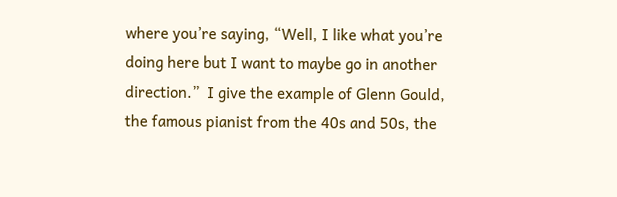where you’re saying, “Well, I like what you’re doing here but I want to maybe go in another direction.”  I give the example of Glenn Gould, the famous pianist from the 40s and 50s, the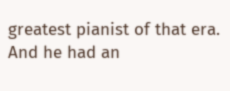greatest pianist of that era.  And he had an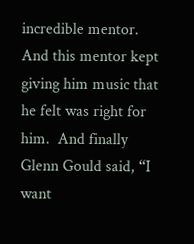incredible mentor.  And this mentor kept giving him music that he felt was right for him.  And finally Glenn Gould said, “I want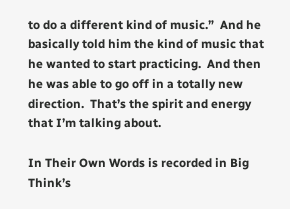to do a different kind of music.”  And he basically told him the kind of music that he wanted to start practicing.  And then he was able to go off in a totally new direction.  That’s the spirit and energy that I’m talking about.

In Their Own Words is recorded in Big Think’s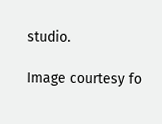studio.

Image courtesy fo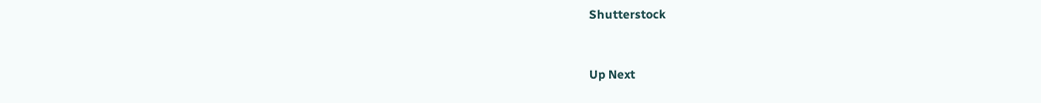Shutterstock


Up Next